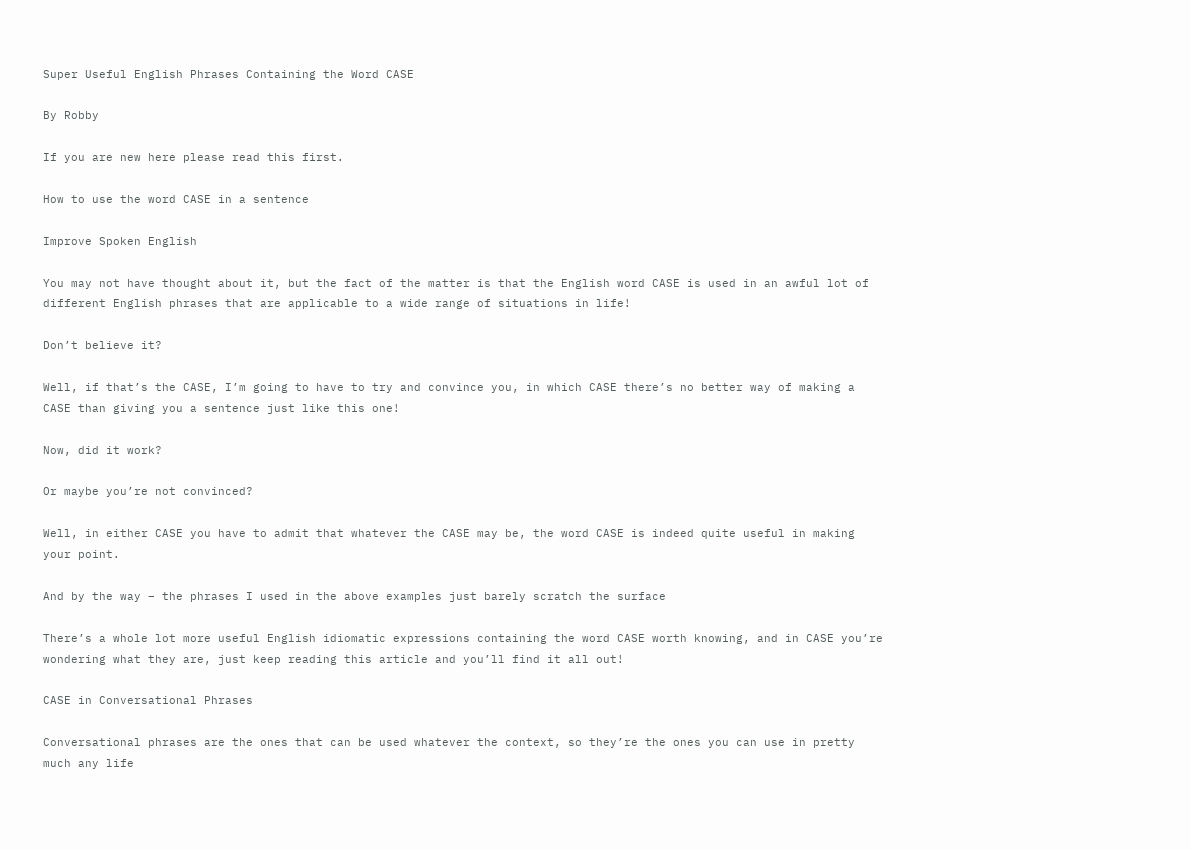Super Useful English Phrases Containing the Word CASE

By Robby

If you are new here please read this first.

How to use the word CASE in a sentence

Improve Spoken English

You may not have thought about it, but the fact of the matter is that the English word CASE is used in an awful lot of different English phrases that are applicable to a wide range of situations in life!

Don’t believe it?

Well, if that’s the CASE, I’m going to have to try and convince you, in which CASE there’s no better way of making a CASE than giving you a sentence just like this one!

Now, did it work?

Or maybe you’re not convinced?

Well, in either CASE you have to admit that whatever the CASE may be, the word CASE is indeed quite useful in making your point.

And by the way – the phrases I used in the above examples just barely scratch the surface

There’s a whole lot more useful English idiomatic expressions containing the word CASE worth knowing, and in CASE you’re wondering what they are, just keep reading this article and you’ll find it all out!

CASE in Conversational Phrases

Conversational phrases are the ones that can be used whatever the context, so they’re the ones you can use in pretty much any life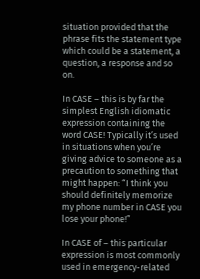situation provided that the phrase fits the statement type which could be a statement, a question, a response and so on.

In CASE – this is by far the simplest English idiomatic expression containing the word CASE! Typically it’s used in situations when you’re giving advice to someone as a precaution to something that might happen: “I think you should definitely memorize my phone number in CASE you lose your phone!”

In CASE of – this particular expression is most commonly used in emergency-related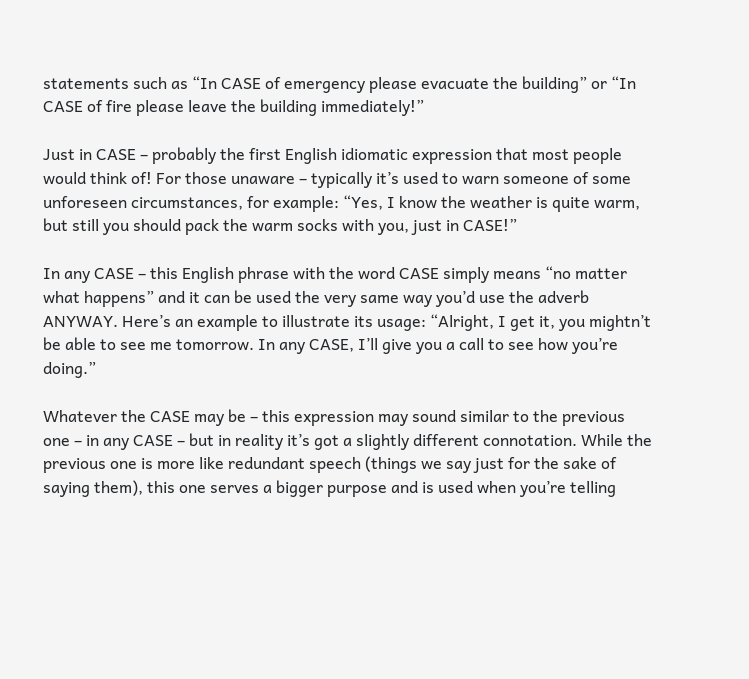statements such as “In CASE of emergency please evacuate the building” or “In CASE of fire please leave the building immediately!”

Just in CASE – probably the first English idiomatic expression that most people would think of! For those unaware – typically it’s used to warn someone of some unforeseen circumstances, for example: “Yes, I know the weather is quite warm, but still you should pack the warm socks with you, just in CASE!”

In any CASE – this English phrase with the word CASE simply means “no matter what happens” and it can be used the very same way you’d use the adverb ANYWAY. Here’s an example to illustrate its usage: “Alright, I get it, you mightn’t be able to see me tomorrow. In any CASE, I’ll give you a call to see how you’re doing.”

Whatever the CASE may be – this expression may sound similar to the previous one – in any CASE – but in reality it’s got a slightly different connotation. While the previous one is more like redundant speech (things we say just for the sake of saying them), this one serves a bigger purpose and is used when you’re telling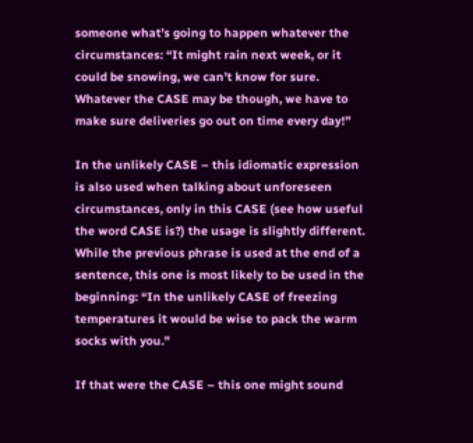someone what’s going to happen whatever the circumstances: “It might rain next week, or it could be snowing, we can’t know for sure. Whatever the CASE may be though, we have to make sure deliveries go out on time every day!”

In the unlikely CASE – this idiomatic expression is also used when talking about unforeseen circumstances, only in this CASE (see how useful the word CASE is?) the usage is slightly different. While the previous phrase is used at the end of a sentence, this one is most likely to be used in the beginning: “In the unlikely CASE of freezing temperatures it would be wise to pack the warm socks with you.”

If that were the CASE – this one might sound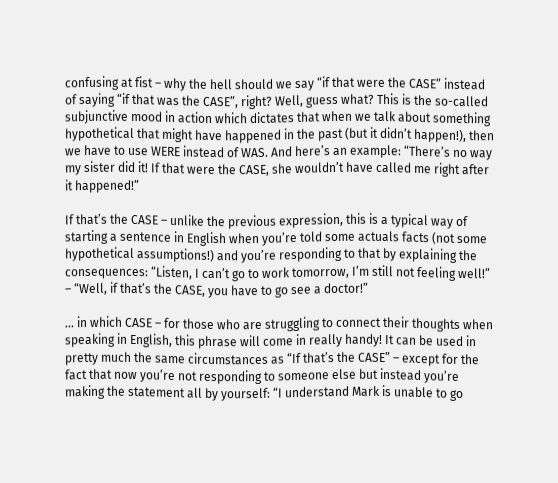confusing at fist – why the hell should we say “if that were the CASE” instead of saying “if that was the CASE”, right? Well, guess what? This is the so-called subjunctive mood in action which dictates that when we talk about something hypothetical that might have happened in the past (but it didn’t happen!), then we have to use WERE instead of WAS. And here’s an example: “There’s no way my sister did it! If that were the CASE, she wouldn’t have called me right after it happened!”

If that’s the CASE – unlike the previous expression, this is a typical way of starting a sentence in English when you’re told some actuals facts (not some hypothetical assumptions!) and you’re responding to that by explaining the consequences: “Listen, I can’t go to work tomorrow, I’m still not feeling well!” – “Well, if that’s the CASE, you have to go see a doctor!”

… in which CASE – for those who are struggling to connect their thoughts when speaking in English, this phrase will come in really handy! It can be used in pretty much the same circumstances as “If that’s the CASE” – except for the fact that now you’re not responding to someone else but instead you’re making the statement all by yourself: “I understand Mark is unable to go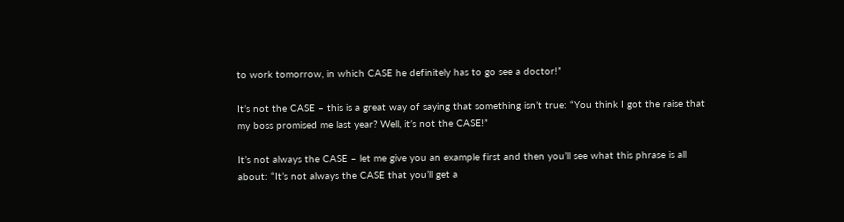to work tomorrow, in which CASE he definitely has to go see a doctor!”

It’s not the CASE – this is a great way of saying that something isn’t true: “You think I got the raise that my boss promised me last year? Well, it’s not the CASE!”

It’s not always the CASE – let me give you an example first and then you’ll see what this phrase is all about: “It’s not always the CASE that you’ll get a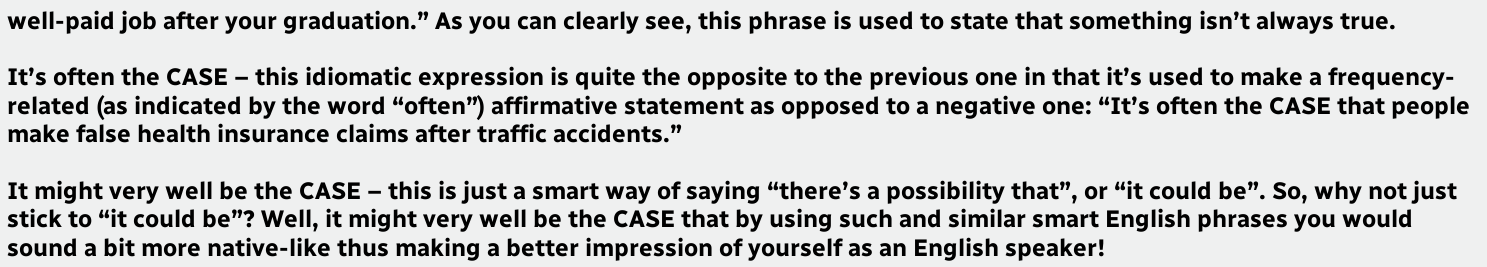well-paid job after your graduation.” As you can clearly see, this phrase is used to state that something isn’t always true.

It’s often the CASE – this idiomatic expression is quite the opposite to the previous one in that it’s used to make a frequency-related (as indicated by the word “often”) affirmative statement as opposed to a negative one: “It’s often the CASE that people make false health insurance claims after traffic accidents.”

It might very well be the CASE – this is just a smart way of saying “there’s a possibility that”, or “it could be”. So, why not just stick to “it could be”? Well, it might very well be the CASE that by using such and similar smart English phrases you would sound a bit more native-like thus making a better impression of yourself as an English speaker!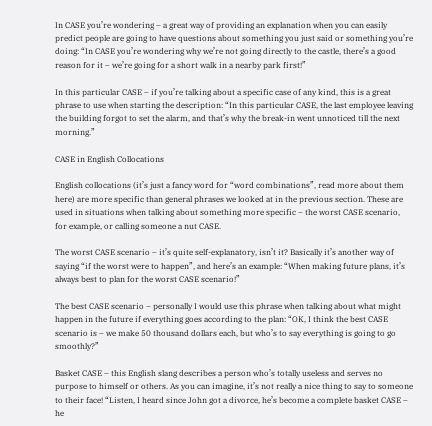In CASE you’re wondering – a great way of providing an explanation when you can easily predict people are going to have questions about something you just said or something you’re doing: “In CASE you’re wondering why we’re not going directly to the castle, there’s a good reason for it – we’re going for a short walk in a nearby park first!”

In this particular CASE – if you’re talking about a specific case of any kind, this is a great phrase to use when starting the description: “In this particular CASE, the last employee leaving the building forgot to set the alarm, and that’s why the break-in went unnoticed till the next morning.”

CASE in English Collocations

English collocations (it’s just a fancy word for “word combinations”, read more about them here) are more specific than general phrases we looked at in the previous section. These are used in situations when talking about something more specific – the worst CASE scenario, for example, or calling someone a nut CASE.

The worst CASE scenario – it’s quite self-explanatory, isn’t it? Basically it’s another way of saying “if the worst were to happen”, and here’s an example: “When making future plans, it’s always best to plan for the worst CASE scenario!”

The best CASE scenario – personally I would use this phrase when talking about what might happen in the future if everything goes according to the plan: “OK, I think the best CASE scenario is – we make 50 thousand dollars each, but who’s to say everything is going to go smoothly?”

Basket CASE – this English slang describes a person who’s totally useless and serves no purpose to himself or others. As you can imagine, it’s not really a nice thing to say to someone to their face! “Listen, I heard since John got a divorce, he’s become a complete basket CASE – he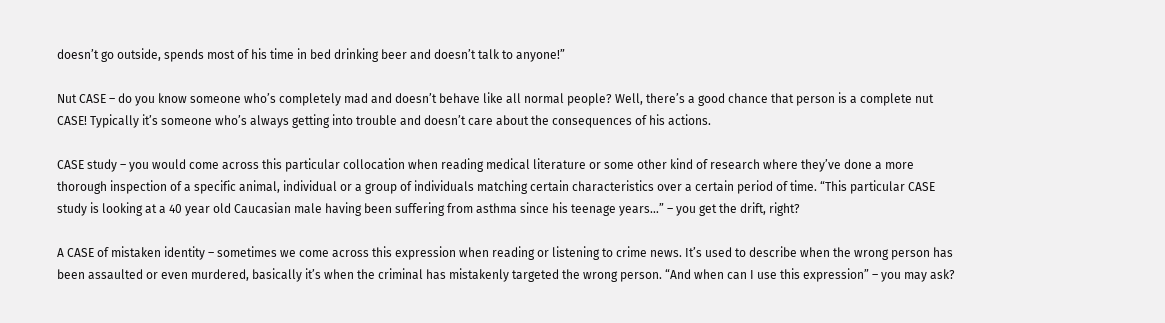doesn’t go outside, spends most of his time in bed drinking beer and doesn’t talk to anyone!”

Nut CASE – do you know someone who’s completely mad and doesn’t behave like all normal people? Well, there’s a good chance that person is a complete nut CASE! Typically it’s someone who’s always getting into trouble and doesn’t care about the consequences of his actions.

CASE study – you would come across this particular collocation when reading medical literature or some other kind of research where they’ve done a more thorough inspection of a specific animal, individual or a group of individuals matching certain characteristics over a certain period of time. “This particular CASE study is looking at a 40 year old Caucasian male having been suffering from asthma since his teenage years…” – you get the drift, right?

A CASE of mistaken identity – sometimes we come across this expression when reading or listening to crime news. It’s used to describe when the wrong person has been assaulted or even murdered, basically it’s when the criminal has mistakenly targeted the wrong person. “And when can I use this expression” – you may ask?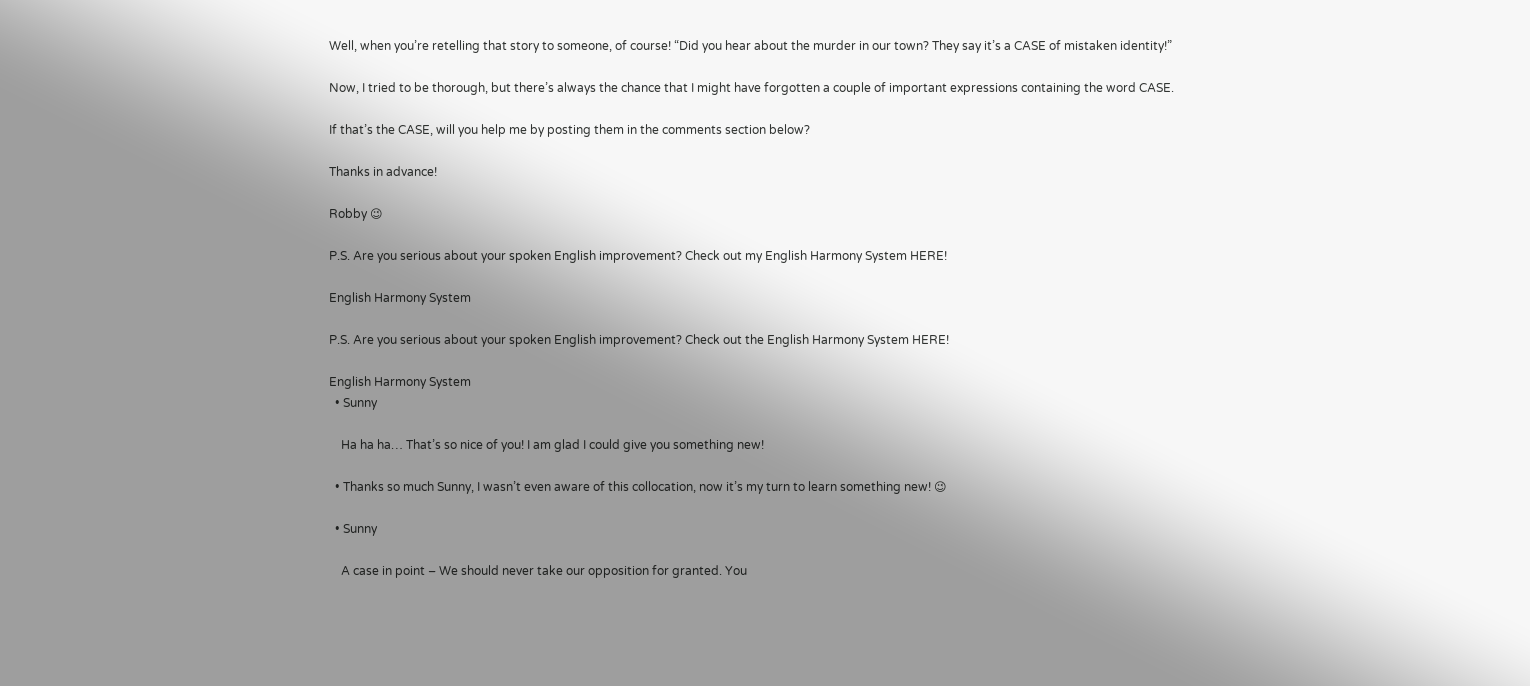Well, when you’re retelling that story to someone, of course! “Did you hear about the murder in our town? They say it’s a CASE of mistaken identity!”

Now, I tried to be thorough, but there’s always the chance that I might have forgotten a couple of important expressions containing the word CASE.

If that’s the CASE, will you help me by posting them in the comments section below?

Thanks in advance!

Robby 😉

P.S. Are you serious about your spoken English improvement? Check out my English Harmony System HERE!

English Harmony System

P.S. Are you serious about your spoken English improvement? Check out the English Harmony System HERE!

English Harmony System
  • Sunny

    Ha ha ha… That’s so nice of you! I am glad I could give you something new!

  • Thanks so much Sunny, I wasn’t even aware of this collocation, now it’s my turn to learn something new! 😉

  • Sunny

    A case in point – We should never take our opposition for granted. You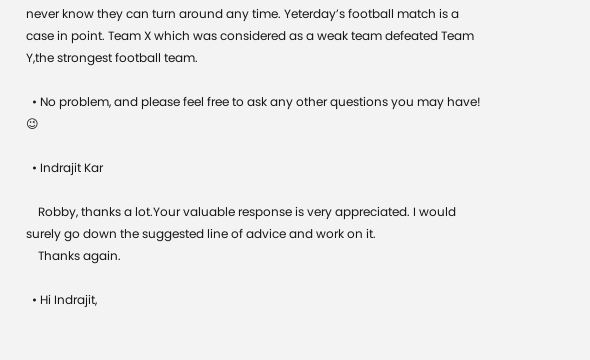never know they can turn around any time. Yeterday’s football match is a case in point. Team X which was considered as a weak team defeated Team Y,the strongest football team.

  • No problem, and please feel free to ask any other questions you may have! 😉

  • Indrajit Kar

    Robby, thanks a lot.Your valuable response is very appreciated. I would surely go down the suggested line of advice and work on it.
    Thanks again.

  • Hi Indrajit,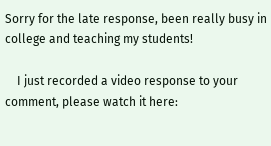Sorry for the late response, been really busy in college and teaching my students!

    I just recorded a video response to your comment, please watch it here: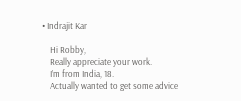• Indrajit Kar

    Hi Robby,
    Really appreciate your work.
    I’m from India, 18.
    Actually wanted to get some advice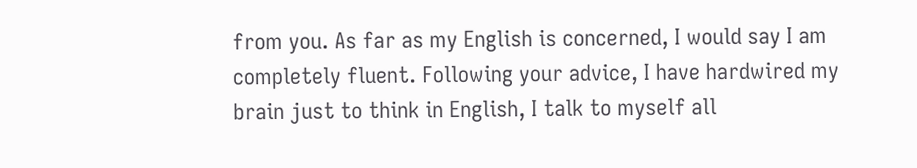from you. As far as my English is concerned, I would say I am completely fluent. Following your advice, I have hardwired my brain just to think in English, I talk to myself all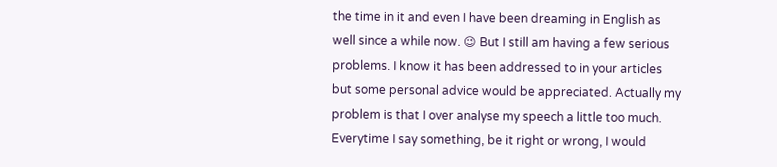the time in it and even I have been dreaming in English as well since a while now. 😉 But I still am having a few serious problems. I know it has been addressed to in your articles but some personal advice would be appreciated. Actually my problem is that I over analyse my speech a little too much. Everytime I say something, be it right or wrong, I would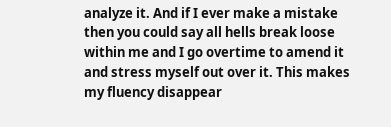analyze it. And if I ever make a mistake then you could say all hells break loose within me and I go overtime to amend it and stress myself out over it. This makes my fluency disappear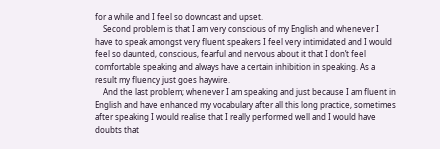for a while and I feel so downcast and upset.
    Second problem is that I am very conscious of my English and whenever I have to speak amongst very fluent speakers I feel very intimidated and I would feel so daunted, conscious, fearful and nervous about it that I don’t feel comfortable speaking and always have a certain inhibition in speaking. As a result my fluency just goes haywire.
    And the last problem; whenever I am speaking and just because I am fluent in English and have enhanced my vocabulary after all this long practice, sometimes after speaking I would realise that I really performed well and I would have doubts that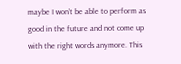maybe I won’t be able to perform as good in the future and not come up with the right words anymore. This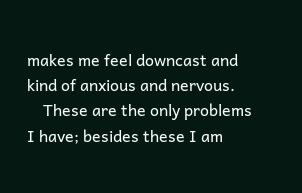makes me feel downcast and kind of anxious and nervous.
    These are the only problems I have; besides these I am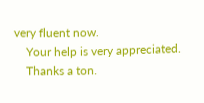very fluent now.
    Your help is very appreciated.
    Thanks a ton.